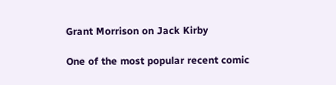Grant Morrison on Jack Kirby

One of the most popular recent comic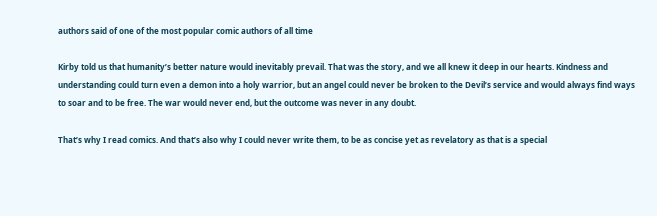authors said of one of the most popular comic authors of all time

Kirby told us that humanity’s better nature would inevitably prevail. That was the story, and we all knew it deep in our hearts. Kindness and understanding could turn even a demon into a holy warrior, but an angel could never be broken to the Devil’s service and would always find ways to soar and to be free. The war would never end, but the outcome was never in any doubt.

That’s why I read comics. And that’s also why I could never write them, to be as concise yet as revelatory as that is a special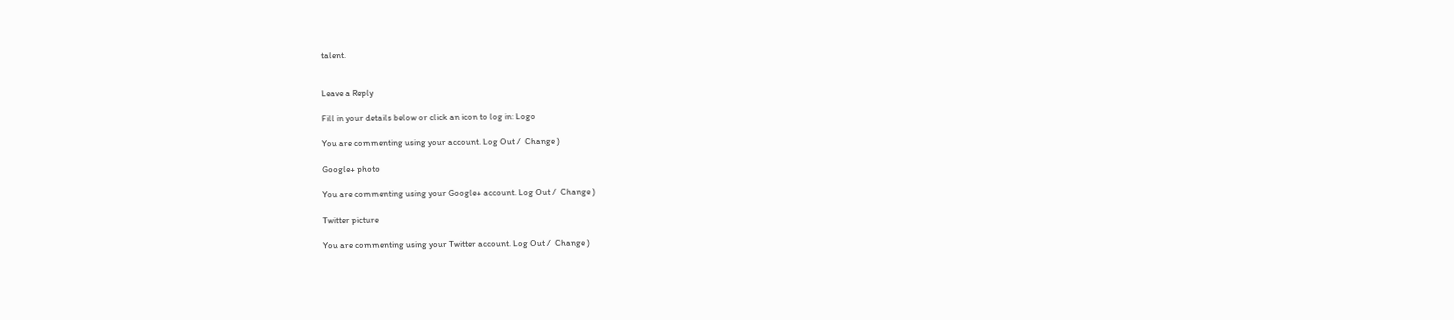talent.


Leave a Reply

Fill in your details below or click an icon to log in: Logo

You are commenting using your account. Log Out /  Change )

Google+ photo

You are commenting using your Google+ account. Log Out /  Change )

Twitter picture

You are commenting using your Twitter account. Log Out /  Change )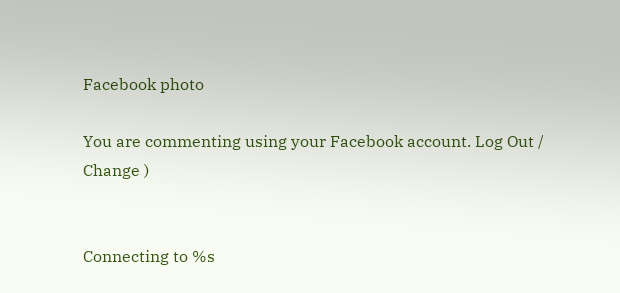Facebook photo

You are commenting using your Facebook account. Log Out /  Change )


Connecting to %s